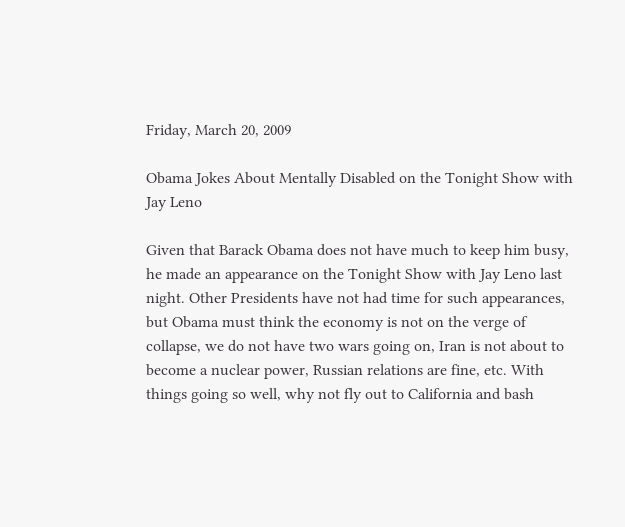Friday, March 20, 2009

Obama Jokes About Mentally Disabled on the Tonight Show with Jay Leno

Given that Barack Obama does not have much to keep him busy, he made an appearance on the Tonight Show with Jay Leno last night. Other Presidents have not had time for such appearances, but Obama must think the economy is not on the verge of collapse, we do not have two wars going on, Iran is not about to become a nuclear power, Russian relations are fine, etc. With things going so well, why not fly out to California and bash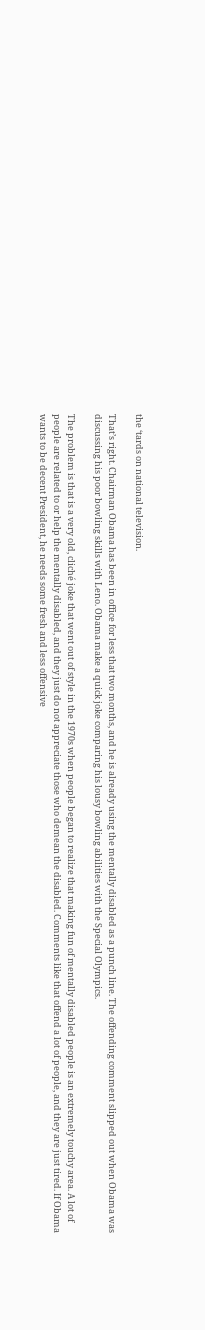the ‘tards on national television.

That’s right. Chairman Obama has been in office for less that two months, and he is already using the mentally disabled as a punch line. The offending comment slipped out when Obama was discussing his poor bowling skills with Leno. Obama make a quick joke comparing his lousy bowling abilities with the Special Olympics.

The problem is that is a very old, cliché joke that went out of style in the 1970s when people began to realize that making fun of mentally disabled people is an extremely touchy area. A lot of people are related to or help the mentally disabled, and they just do not appreciate those who demean the disabled. Comments like that offend a lot of people, and they are just tired. If Obama wants to be decent President, he needs some fresh and less offensive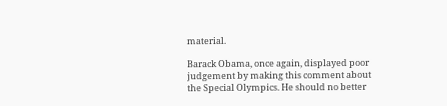material.

Barack Obama, once again, displayed poor judgement by making this comment about the Special Olympics. He should no better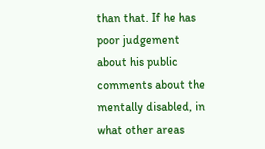than that. If he has poor judgement about his public comments about the mentally disabled, in what other areas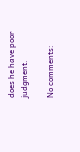does he have poor judgment.

No comments: